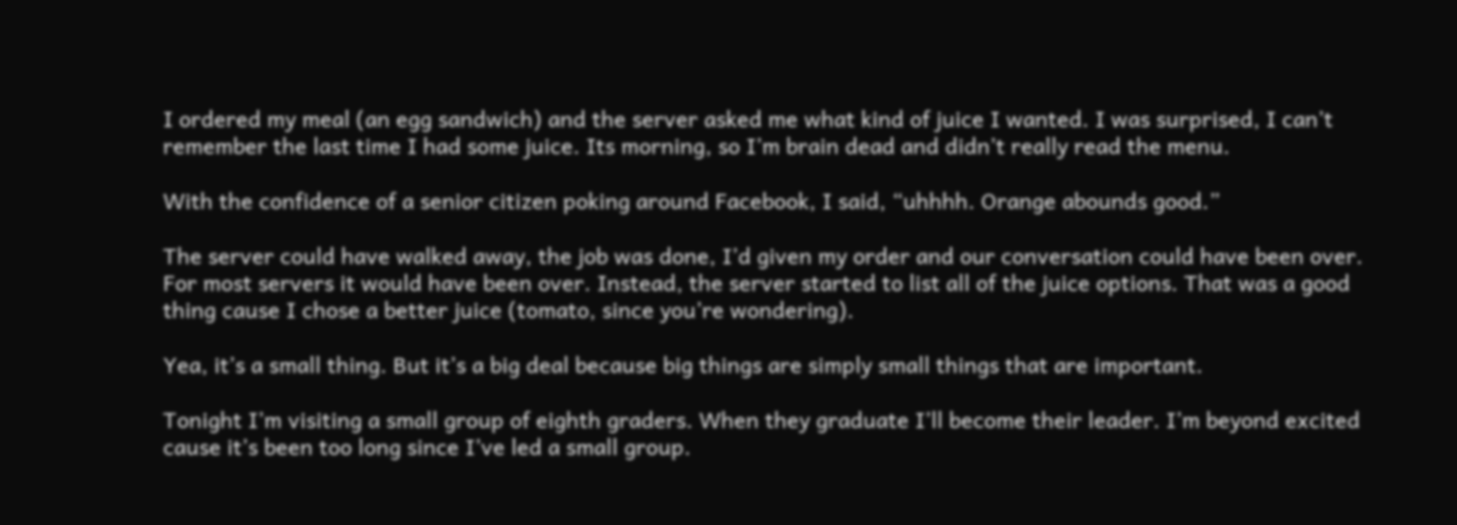I ordered my meal (an egg sandwich) and the server asked me what kind of juice I wanted. I was surprised, I can’t remember the last time I had some juice. Its morning, so I’m brain dead and didn’t really read the menu.

With the confidence of a senior citizen poking around Facebook, I said, “uhhhh. Orange abounds good.”

The server could have walked away, the job was done, I’d given my order and our conversation could have been over. For most servers it would have been over. Instead, the server started to list all of the juice options. That was a good thing cause I chose a better juice (tomato, since you’re wondering).

Yea, it’s a small thing. But it’s a big deal because big things are simply small things that are important.

Tonight I’m visiting a small group of eighth graders. When they graduate I’ll become their leader. I’m beyond excited cause it’s been too long since I’ve led a small group.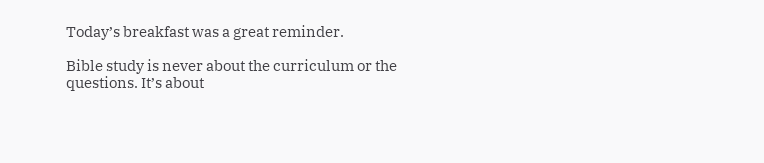Today’s breakfast was a great reminder.

Bible study is never about the curriculum or the questions. It’s about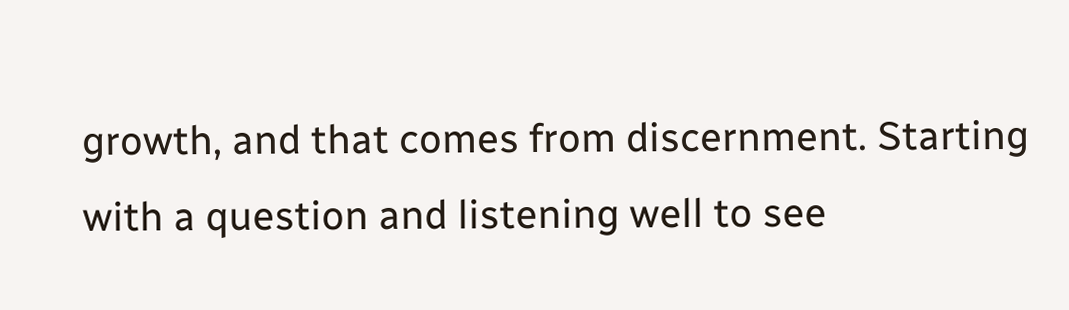growth, and that comes from discernment. Starting with a question and listening well to see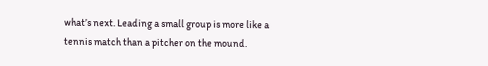what’s next. Leading a small group is more like a tennis match than a pitcher on the mound.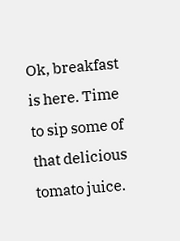Ok, breakfast is here. Time to sip some of that delicious tomato juice.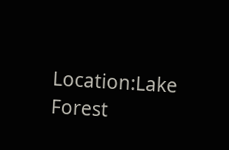Location:Lake Forest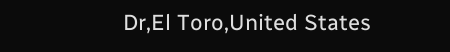Dr,El Toro,United States